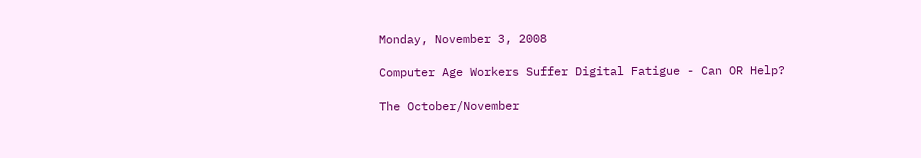Monday, November 3, 2008

Computer Age Workers Suffer Digital Fatigue - Can OR Help?

The October/November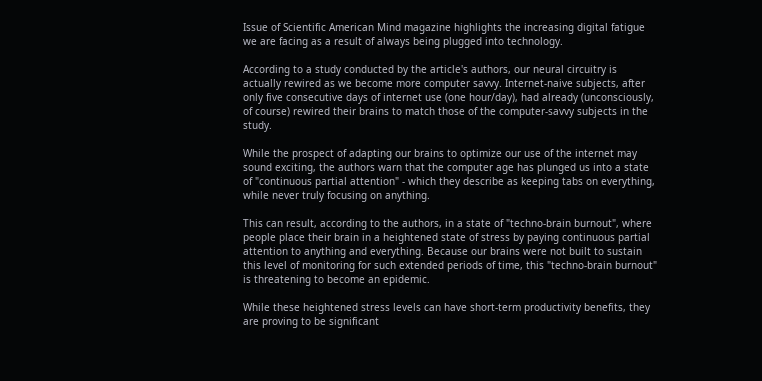Issue of Scientific American Mind magazine highlights the increasing digital fatigue we are facing as a result of always being plugged into technology.

According to a study conducted by the article's authors, our neural circuitry is actually rewired as we become more computer savvy. Internet-naive subjects, after only five consecutive days of internet use (one hour/day), had already (unconsciously, of course) rewired their brains to match those of the computer-savvy subjects in the study.

While the prospect of adapting our brains to optimize our use of the internet may sound exciting, the authors warn that the computer age has plunged us into a state of "continuous partial attention" - which they describe as keeping tabs on everything, while never truly focusing on anything.

This can result, according to the authors, in a state of "techno-brain burnout", where people place their brain in a heightened state of stress by paying continuous partial attention to anything and everything. Because our brains were not built to sustain this level of monitoring for such extended periods of time, this "techno-brain burnout" is threatening to become an epidemic.

While these heightened stress levels can have short-term productivity benefits, they are proving to be significant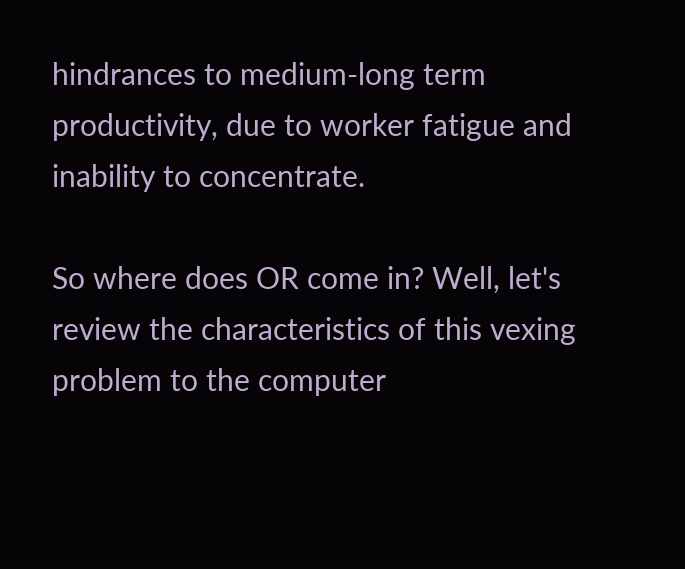hindrances to medium-long term productivity, due to worker fatigue and inability to concentrate.

So where does OR come in? Well, let's review the characteristics of this vexing problem to the computer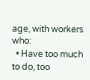age, with workers who:
  • Have too much to do, too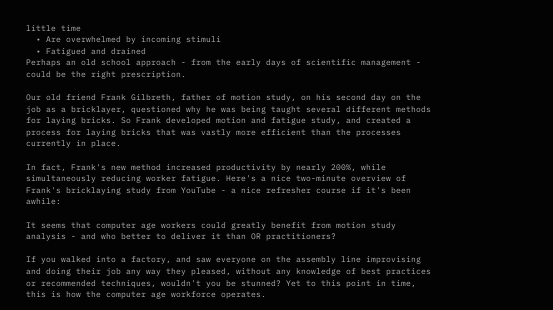little time
  • Are overwhelmed by incoming stimuli
  • Fatigued and drained
Perhaps an old school approach - from the early days of scientific management - could be the right prescription.

Our old friend Frank Gilbreth, father of motion study, on his second day on the job as a bricklayer, questioned why he was being taught several different methods for laying bricks. So Frank developed motion and fatigue study, and created a process for laying bricks that was vastly more efficient than the processes currently in place.

In fact, Frank's new method increased productivity by nearly 200%, while simultaneously reducing worker fatigue. Here's a nice two-minute overview of Frank's bricklaying study from YouTube - a nice refresher course if it's been awhile:

It seems that computer age workers could greatly benefit from motion study analysis - and who better to deliver it than OR practitioners?

If you walked into a factory, and saw everyone on the assembly line improvising and doing their job any way they pleased, without any knowledge of best practices or recommended techniques, wouldn't you be stunned? Yet to this point in time, this is how the computer age workforce operates.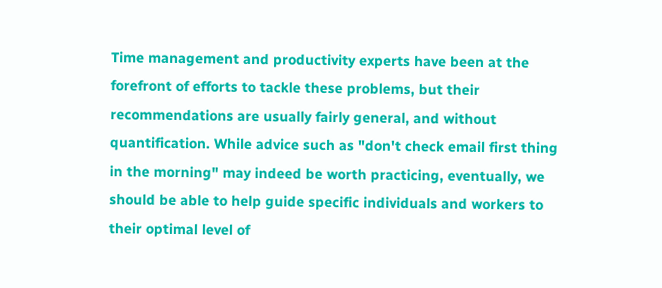Time management and productivity experts have been at the forefront of efforts to tackle these problems, but their recommendations are usually fairly general, and without quantification. While advice such as "don't check email first thing in the morning" may indeed be worth practicing, eventually, we should be able to help guide specific individuals and workers to their optimal level of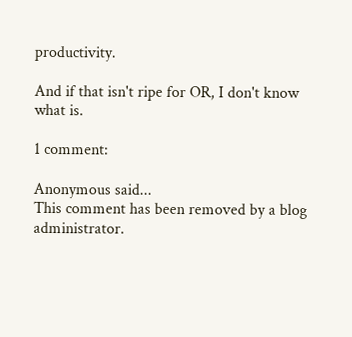productivity.

And if that isn't ripe for OR, I don't know what is.

1 comment:

Anonymous said...
This comment has been removed by a blog administrator.